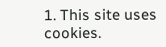1. This site uses cookies.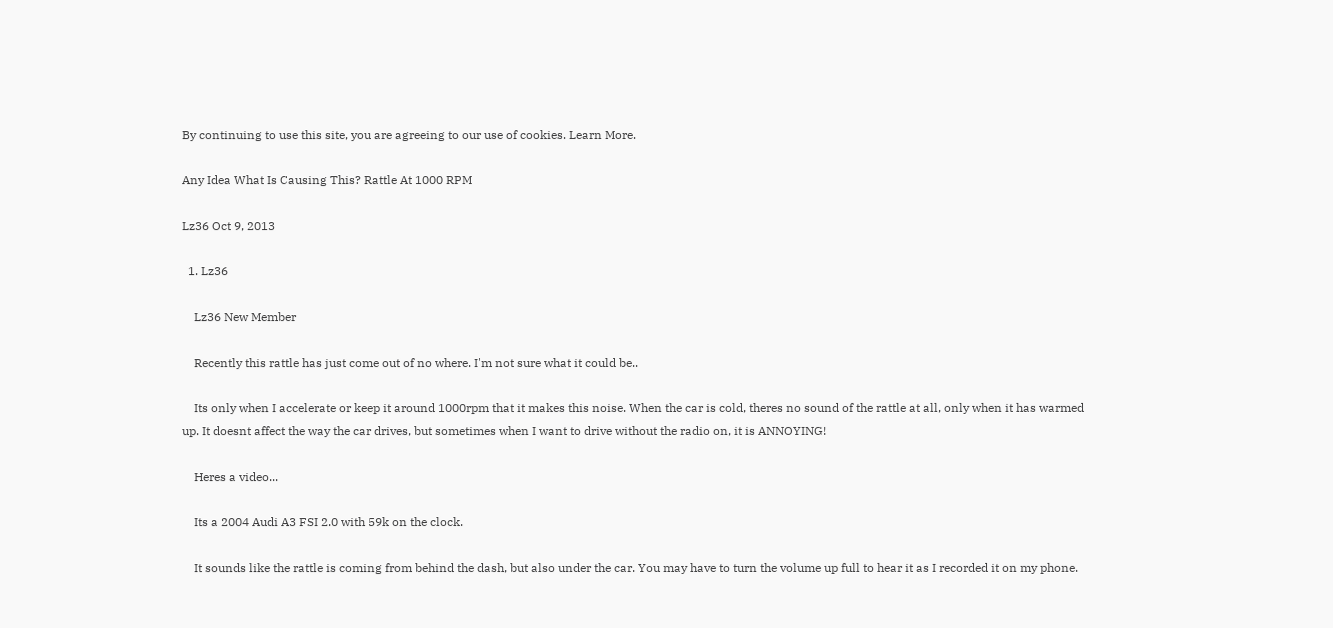By continuing to use this site, you are agreeing to our use of cookies. Learn More.

Any Idea What Is Causing This? Rattle At 1000 RPM

Lz36 Oct 9, 2013

  1. Lz36

    Lz36 New Member

    Recently this rattle has just come out of no where. I'm not sure what it could be..

    Its only when I accelerate or keep it around 1000rpm that it makes this noise. When the car is cold, theres no sound of the rattle at all, only when it has warmed up. It doesnt affect the way the car drives, but sometimes when I want to drive without the radio on, it is ANNOYING!

    Heres a video...

    Its a 2004 Audi A3 FSI 2.0 with 59k on the clock.

    It sounds like the rattle is coming from behind the dash, but also under the car. You may have to turn the volume up full to hear it as I recorded it on my phone.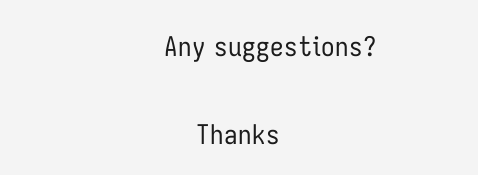Any suggestions?

    Thanks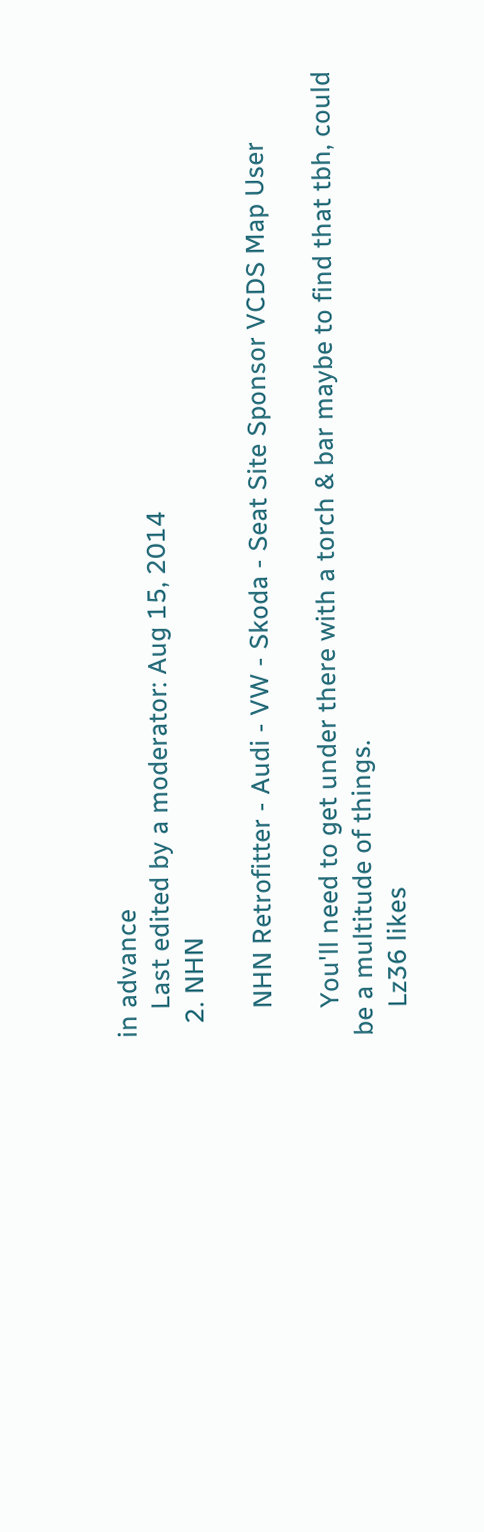in advance
    Last edited by a moderator: Aug 15, 2014
  2. NHN

    NHN Retrofitter - Audi - VW - Skoda - Seat Site Sponsor VCDS Map User

    You'll need to get under there with a torch & bar maybe to find that tbh, could be a multitude of things.
    Lz36 likes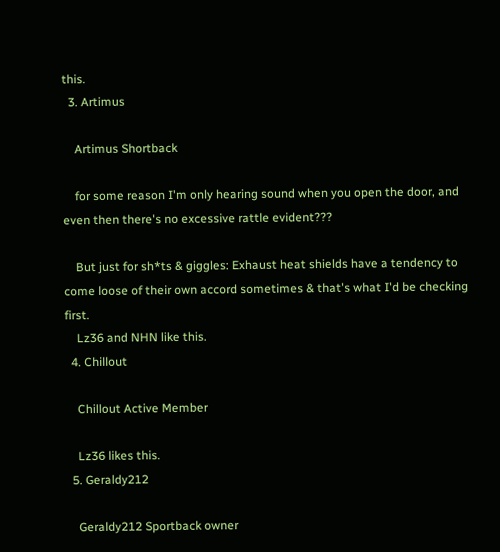this.
  3. Artimus

    Artimus Shortback

    for some reason I'm only hearing sound when you open the door, and even then there's no excessive rattle evident???

    But just for sh*ts & giggles: Exhaust heat shields have a tendency to come loose of their own accord sometimes & that's what I'd be checking first.
    Lz36 and NHN like this.
  4. Chillout

    Chillout Active Member

    Lz36 likes this.
  5. Geraldy212

    Geraldy212 Sportback owner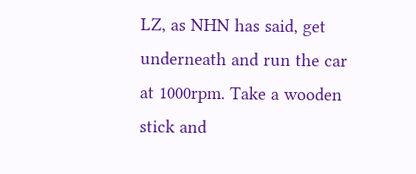LZ, as NHN has said, get underneath and run the car at 1000rpm. Take a wooden stick and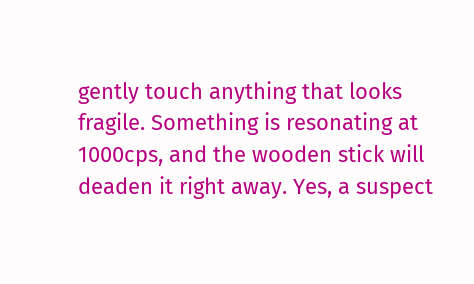gently touch anything that looks fragile. Something is resonating at 1000cps, and the wooden stick will deaden it right away. Yes, a suspect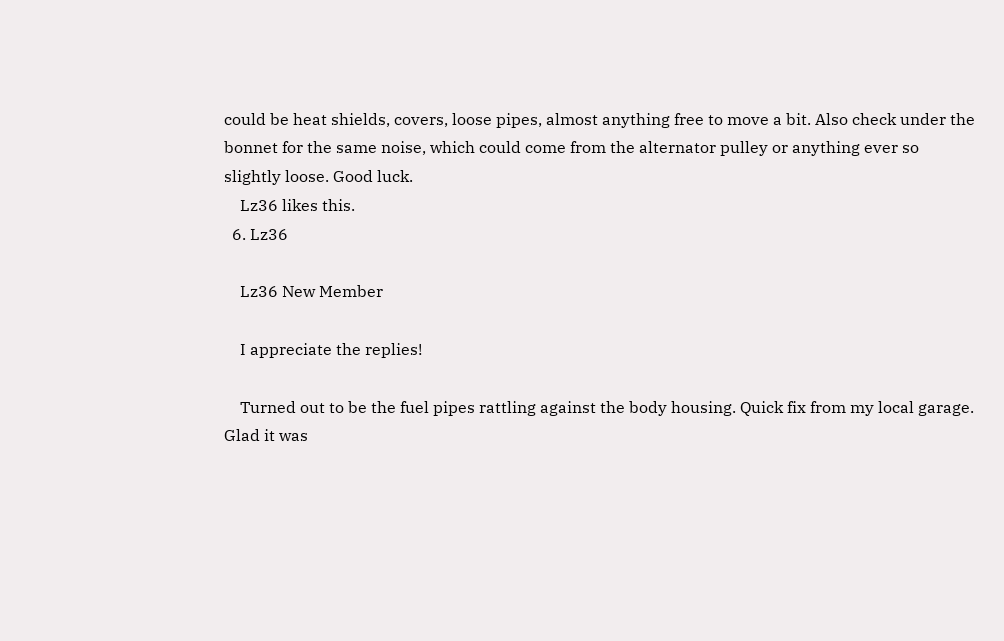could be heat shields, covers, loose pipes, almost anything free to move a bit. Also check under the bonnet for the same noise, which could come from the alternator pulley or anything ever so slightly loose. Good luck.
    Lz36 likes this.
  6. Lz36

    Lz36 New Member

    I appreciate the replies!

    Turned out to be the fuel pipes rattling against the body housing. Quick fix from my local garage. Glad it was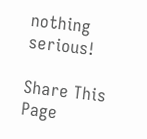nothing serious!

Share This Page